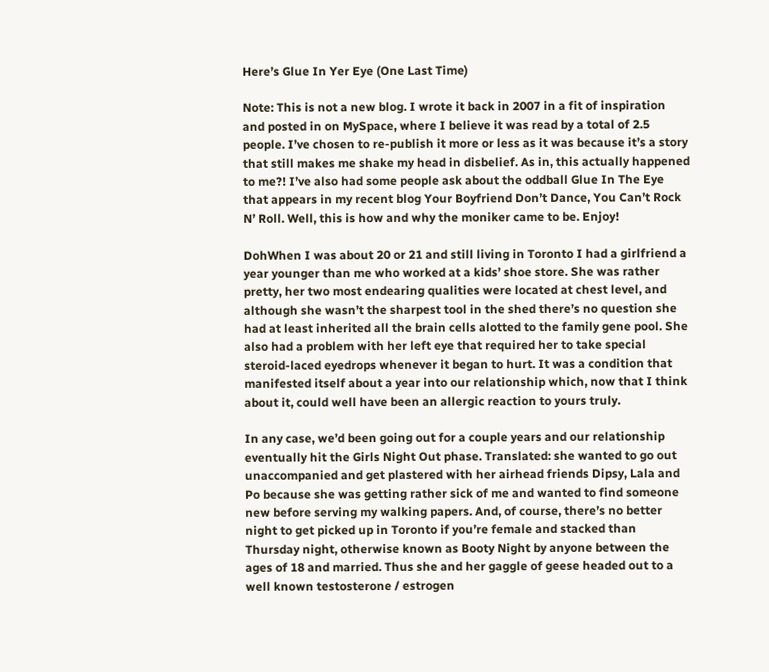Here’s Glue In Yer Eye (One Last Time)

Note: This is not a new blog. I wrote it back in 2007 in a fit of inspiration and posted in on MySpace, where I believe it was read by a total of 2.5 people. I’ve chosen to re-publish it more or less as it was because it’s a story that still makes me shake my head in disbelief. As in, this actually happened to me?! I’ve also had some people ask about the oddball Glue In The Eye that appears in my recent blog Your Boyfriend Don’t Dance, You Can’t Rock N’ Roll. Well, this is how and why the moniker came to be. Enjoy!

DohWhen I was about 20 or 21 and still living in Toronto I had a girlfriend a year younger than me who worked at a kids’ shoe store. She was rather pretty, her two most endearing qualities were located at chest level, and although she wasn’t the sharpest tool in the shed there’s no question she had at least inherited all the brain cells alotted to the family gene pool. She also had a problem with her left eye that required her to take special steroid-laced eyedrops whenever it began to hurt. It was a condition that manifested itself about a year into our relationship which, now that I think about it, could well have been an allergic reaction to yours truly.

In any case, we’d been going out for a couple years and our relationship eventually hit the Girls Night Out phase. Translated: she wanted to go out unaccompanied and get plastered with her airhead friends Dipsy, Lala and Po because she was getting rather sick of me and wanted to find someone new before serving my walking papers. And, of course, there’s no better night to get picked up in Toronto if you’re female and stacked than Thursday night, otherwise known as Booty Night by anyone between the ages of 18 and married. Thus she and her gaggle of geese headed out to a well known testosterone / estrogen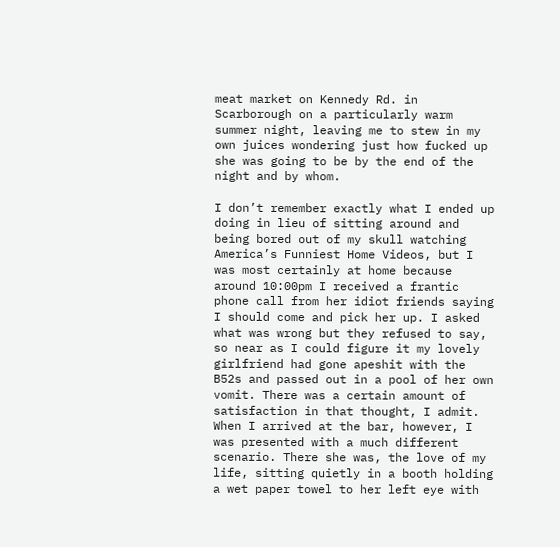meat market on Kennedy Rd. in Scarborough on a particularly warm summer night, leaving me to stew in my own juices wondering just how fucked up she was going to be by the end of the night and by whom.

I don’t remember exactly what I ended up doing in lieu of sitting around and being bored out of my skull watching America’s Funniest Home Videos, but I was most certainly at home because around 10:00pm I received a frantic phone call from her idiot friends saying I should come and pick her up. I asked what was wrong but they refused to say, so near as I could figure it my lovely girlfriend had gone apeshit with the B52s and passed out in a pool of her own vomit. There was a certain amount of satisfaction in that thought, I admit. When I arrived at the bar, however, I was presented with a much different scenario. There she was, the love of my life, sitting quietly in a booth holding a wet paper towel to her left eye with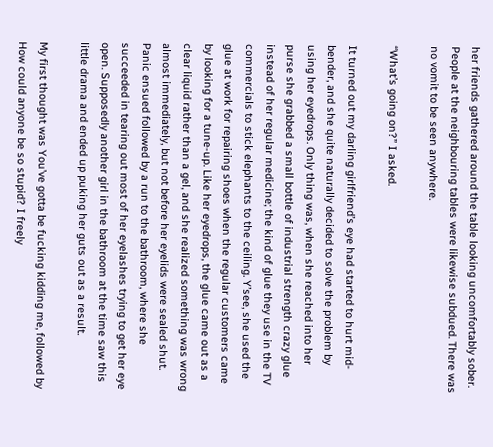her friends gathered around the table looking uncomfortably sober. People at the neighbouring tables were likewise subdued. There was no vomit to be seen anywhere.

“What’s going on?” I asked.

It turned out my darling girlfriend’s eye had started to hurt mid-bender, and she quite naturally decided to solve the problem by using her eyedrops. Only thing was, when she reached into her purse she grabbed a small bottle of industrial strength crazy glue instead of her regular medicine; the kind of glue they use in the TV commercials to stick elephants to the ceiling. Y’see, she used the glue at work for repairing shoes when the regular customers came by looking for a tune-up. Like her eyedrops, the glue came out as a clear liquid rather than a gel, and she realized something was wrong almost immediately, but not before her eyelids were sealed shut. Panic ensued followed by a run to the bathroom, where she succeeded in tearing out most of her eyelashes trying to get her eye open. Supposedly another girl in the bathroom at the time saw this little drama and ended up puking her guts out as a result.

My first thought was You’ve gotta be fucking kidding me, followed by How could anyone be so stupid? I freely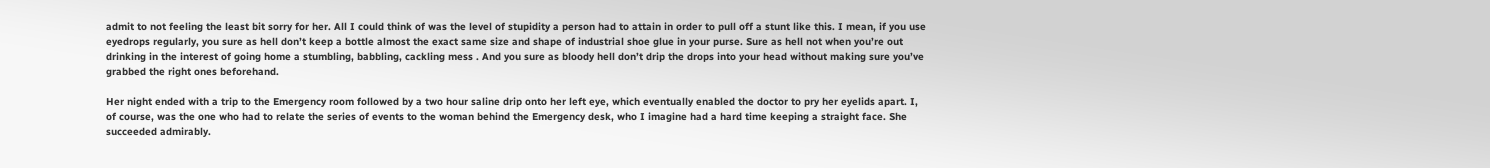admit to not feeling the least bit sorry for her. All I could think of was the level of stupidity a person had to attain in order to pull off a stunt like this. I mean, if you use eyedrops regularly, you sure as hell don’t keep a bottle almost the exact same size and shape of industrial shoe glue in your purse. Sure as hell not when you’re out drinking in the interest of going home a stumbling, babbling, cackling mess . And you sure as bloody hell don’t drip the drops into your head without making sure you’ve grabbed the right ones beforehand.

Her night ended with a trip to the Emergency room followed by a two hour saline drip onto her left eye, which eventually enabled the doctor to pry her eyelids apart. I, of course, was the one who had to relate the series of events to the woman behind the Emergency desk, who I imagine had a hard time keeping a straight face. She succeeded admirably.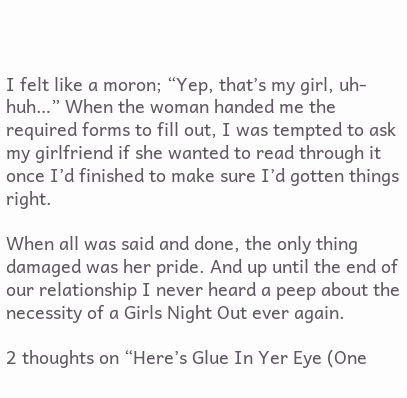I felt like a moron; “Yep, that’s my girl, uh-huh…” When the woman handed me the required forms to fill out, I was tempted to ask my girlfriend if she wanted to read through it once I’d finished to make sure I’d gotten things right.

When all was said and done, the only thing damaged was her pride. And up until the end of our relationship I never heard a peep about the necessity of a Girls Night Out ever again.

2 thoughts on “Here’s Glue In Yer Eye (One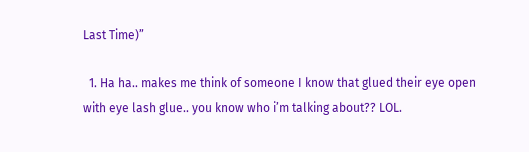Last Time)”

  1. Ha ha.. makes me think of someone I know that glued their eye open with eye lash glue.. you know who i’m talking about?? LOL.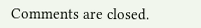Comments are closed.